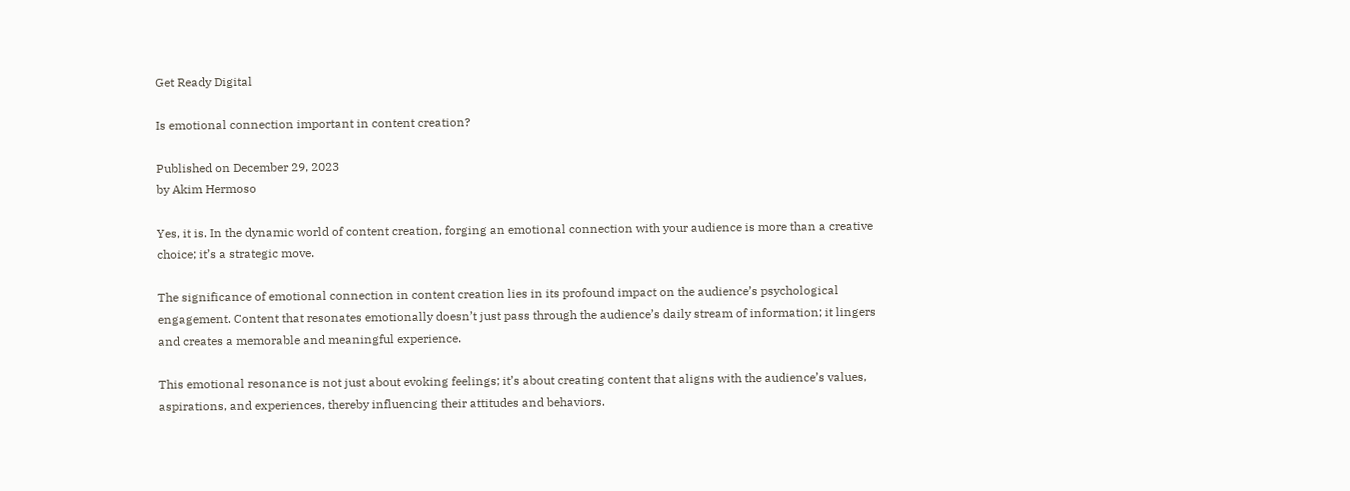Get Ready Digital

Is emotional connection important in content creation?

Published on December 29, 2023
by Akim Hermoso

Yes, it is. In the dynamic world of content creation, forging an emotional connection with your audience is more than a creative choice; it’s a strategic move.

The significance of emotional connection in content creation lies in its profound impact on the audience’s psychological engagement. Content that resonates emotionally doesn’t just pass through the audience’s daily stream of information; it lingers and creates a memorable and meaningful experience.

This emotional resonance is not just about evoking feelings; it’s about creating content that aligns with the audience’s values, aspirations, and experiences, thereby influencing their attitudes and behaviors.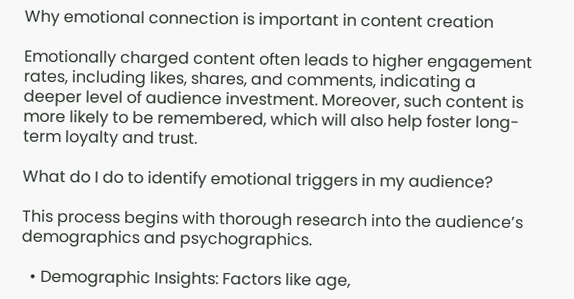Why emotional connection is important in content creation

Emotionally charged content often leads to higher engagement rates, including likes, shares, and comments, indicating a deeper level of audience investment. Moreover, such content is more likely to be remembered, which will also help foster long-term loyalty and trust.

What do I do to identify emotional triggers in my audience?

This process begins with thorough research into the audience’s demographics and psychographics.

  • Demographic Insights: Factors like age,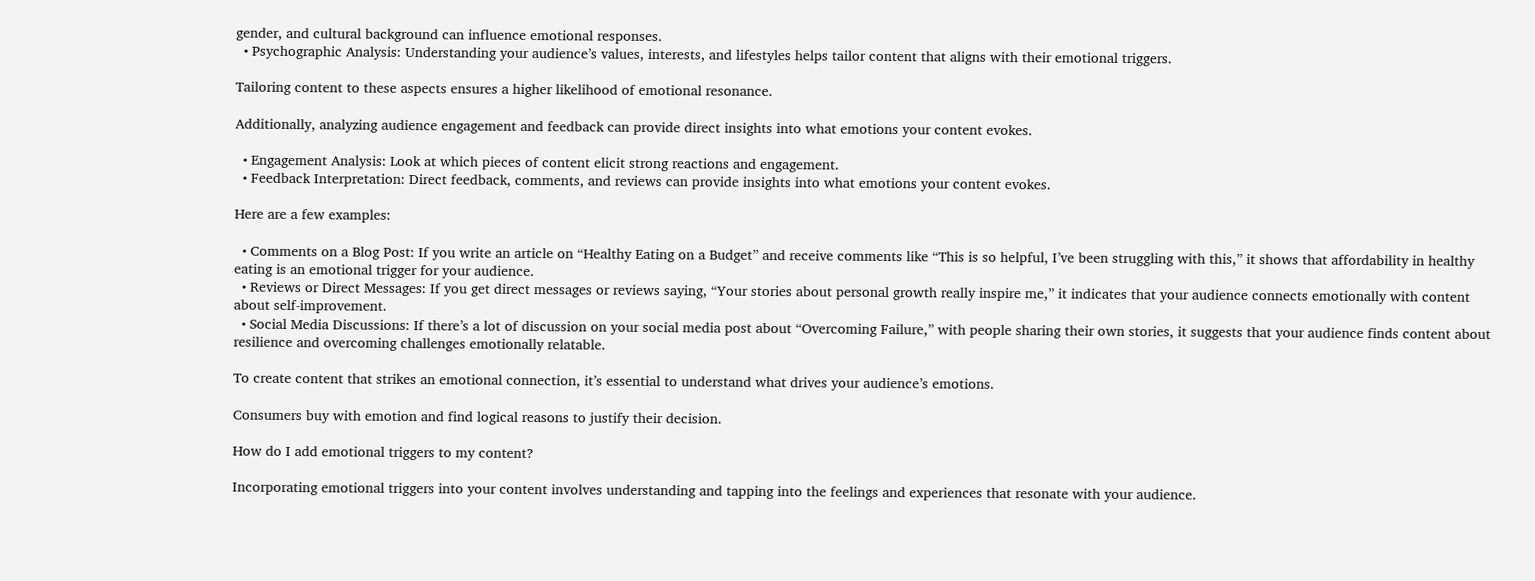gender, and cultural background can influence emotional responses.
  • Psychographic Analysis: Understanding your audience’s values, interests, and lifestyles helps tailor content that aligns with their emotional triggers.

Tailoring content to these aspects ensures a higher likelihood of emotional resonance.

Additionally, analyzing audience engagement and feedback can provide direct insights into what emotions your content evokes.

  • Engagement Analysis: Look at which pieces of content elicit strong reactions and engagement.
  • Feedback Interpretation: Direct feedback, comments, and reviews can provide insights into what emotions your content evokes.

Here are a few examples:

  • Comments on a Blog Post: If you write an article on “Healthy Eating on a Budget” and receive comments like “This is so helpful, I’ve been struggling with this,” it shows that affordability in healthy eating is an emotional trigger for your audience.
  • Reviews or Direct Messages: If you get direct messages or reviews saying, “Your stories about personal growth really inspire me,” it indicates that your audience connects emotionally with content about self-improvement.
  • Social Media Discussions: If there’s a lot of discussion on your social media post about “Overcoming Failure,” with people sharing their own stories, it suggests that your audience finds content about resilience and overcoming challenges emotionally relatable.

To create content that strikes an emotional connection, it’s essential to understand what drives your audience’s emotions.

Consumers buy with emotion and find logical reasons to justify their decision.

How do I add emotional triggers to my content?

Incorporating emotional triggers into your content involves understanding and tapping into the feelings and experiences that resonate with your audience.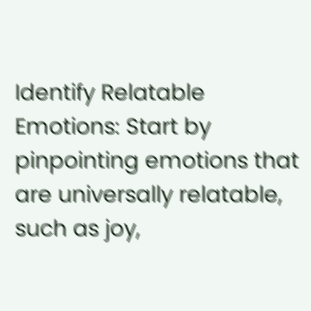Identify Relatable Emotions: Start by pinpointing emotions that are universally relatable, such as joy,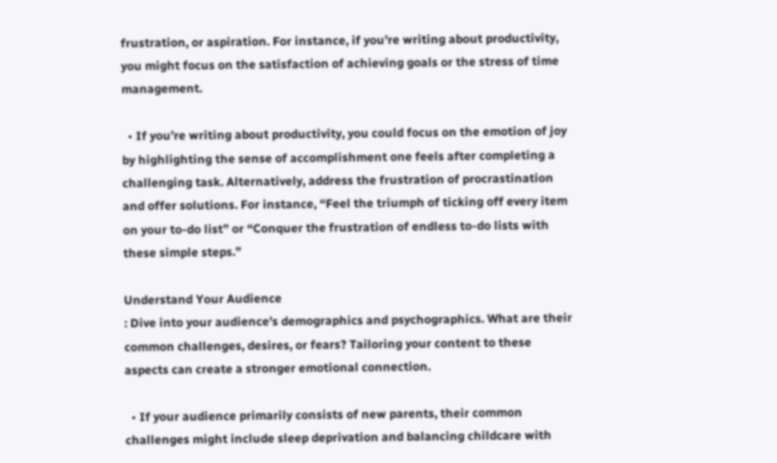frustration, or aspiration. For instance, if you’re writing about productivity, you might focus on the satisfaction of achieving goals or the stress of time management.

  • If you’re writing about productivity, you could focus on the emotion of joy by highlighting the sense of accomplishment one feels after completing a challenging task. Alternatively, address the frustration of procrastination and offer solutions. For instance, “Feel the triumph of ticking off every item on your to-do list” or “Conquer the frustration of endless to-do lists with these simple steps.”

Understand Your Audience
: Dive into your audience’s demographics and psychographics. What are their common challenges, desires, or fears? Tailoring your content to these aspects can create a stronger emotional connection.

  • If your audience primarily consists of new parents, their common challenges might include sleep deprivation and balancing childcare with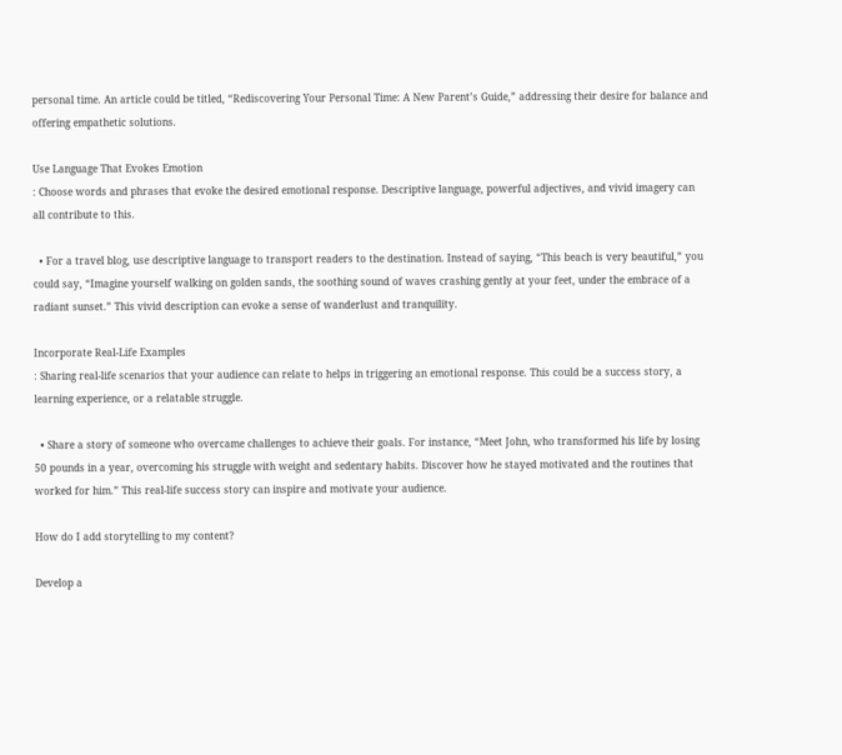personal time. An article could be titled, “Rediscovering Your Personal Time: A New Parent’s Guide,” addressing their desire for balance and offering empathetic solutions.

Use Language That Evokes Emotion
: Choose words and phrases that evoke the desired emotional response. Descriptive language, powerful adjectives, and vivid imagery can all contribute to this.

  • For a travel blog, use descriptive language to transport readers to the destination. Instead of saying, “This beach is very beautiful,” you could say, “Imagine yourself walking on golden sands, the soothing sound of waves crashing gently at your feet, under the embrace of a radiant sunset.” This vivid description can evoke a sense of wanderlust and tranquility.

Incorporate Real-Life Examples
: Sharing real-life scenarios that your audience can relate to helps in triggering an emotional response. This could be a success story, a learning experience, or a relatable struggle.

  • Share a story of someone who overcame challenges to achieve their goals. For instance, “Meet John, who transformed his life by losing 50 pounds in a year, overcoming his struggle with weight and sedentary habits. Discover how he stayed motivated and the routines that worked for him.” This real-life success story can inspire and motivate your audience.

How do I add storytelling to my content?

Develop a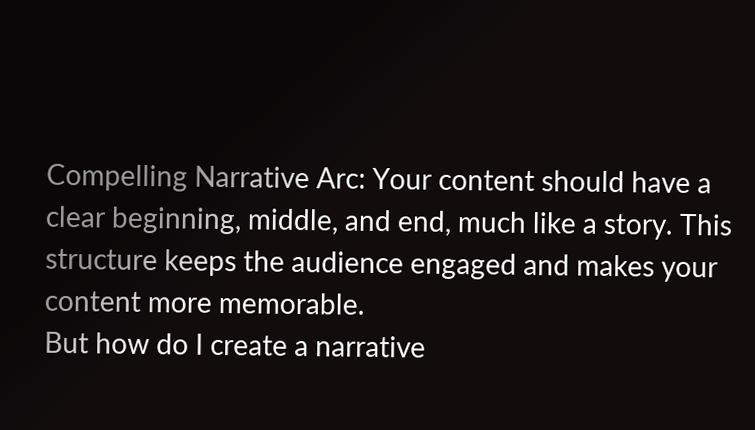Compelling Narrative Arc: Your content should have a clear beginning, middle, and end, much like a story. This structure keeps the audience engaged and makes your content more memorable.
But how do I create a narrative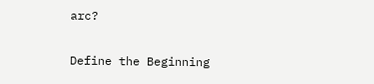arc?

Define the Beginning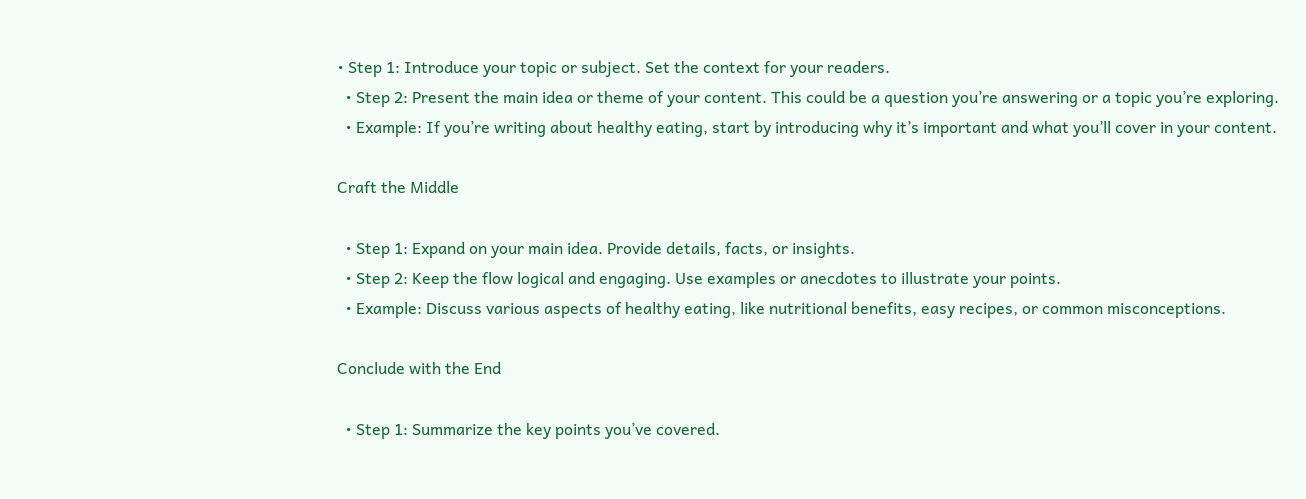• Step 1: Introduce your topic or subject. Set the context for your readers.
  • Step 2: Present the main idea or theme of your content. This could be a question you’re answering or a topic you’re exploring.
  • Example: If you’re writing about healthy eating, start by introducing why it’s important and what you’ll cover in your content.

Craft the Middle

  • Step 1: Expand on your main idea. Provide details, facts, or insights.
  • Step 2: Keep the flow logical and engaging. Use examples or anecdotes to illustrate your points.
  • Example: Discuss various aspects of healthy eating, like nutritional benefits, easy recipes, or common misconceptions.

Conclude with the End

  • Step 1: Summarize the key points you’ve covered.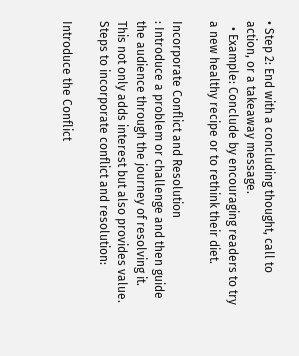• Step 2: End with a concluding thought, call to action, or a takeaway message.
  • Example: Conclude by encouraging readers to try a new healthy recipe or to rethink their diet.

Incorporate Conflict and Resolution
: Introduce a problem or challenge and then guide the audience through the journey of resolving it. This not only adds interest but also provides value.
Steps to incorporate conflict and resolution:

Introduce the Conflict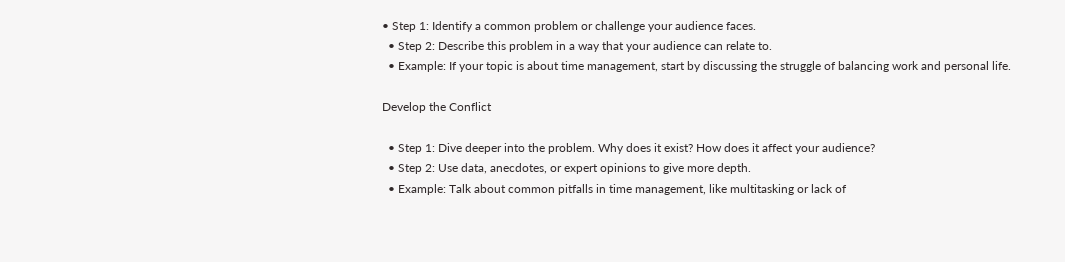• Step 1: Identify a common problem or challenge your audience faces.
  • Step 2: Describe this problem in a way that your audience can relate to.
  • Example: If your topic is about time management, start by discussing the struggle of balancing work and personal life.

Develop the Conflict

  • Step 1: Dive deeper into the problem. Why does it exist? How does it affect your audience?
  • Step 2: Use data, anecdotes, or expert opinions to give more depth.
  • Example: Talk about common pitfalls in time management, like multitasking or lack of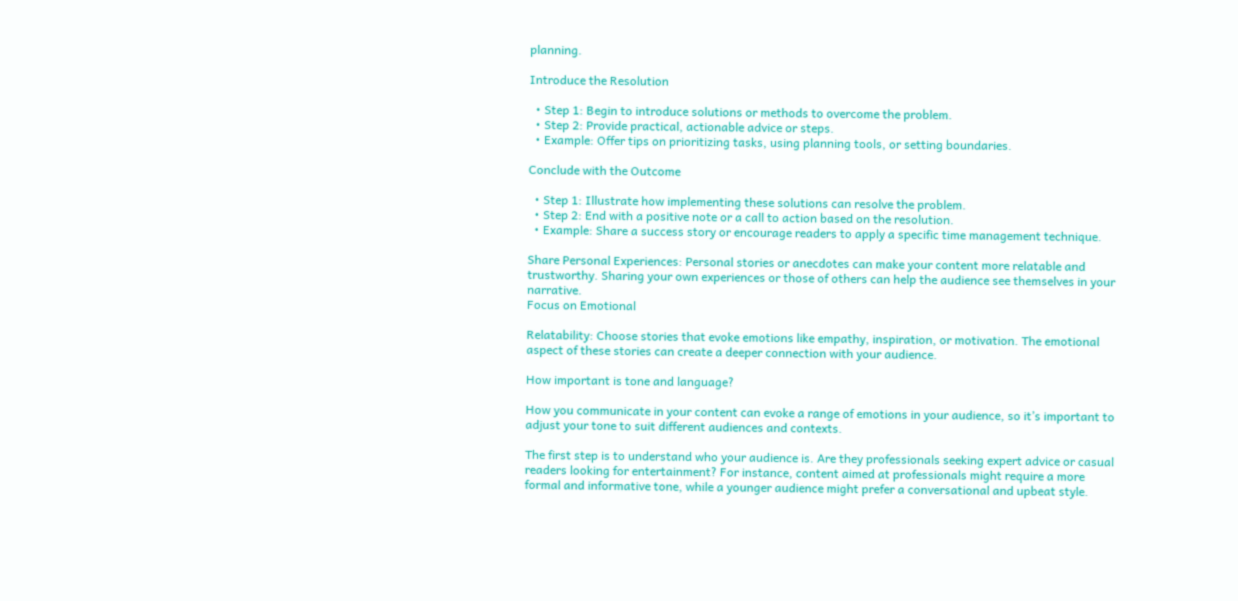planning.

Introduce the Resolution

  • Step 1: Begin to introduce solutions or methods to overcome the problem.
  • Step 2: Provide practical, actionable advice or steps.
  • Example: Offer tips on prioritizing tasks, using planning tools, or setting boundaries.

Conclude with the Outcome

  • Step 1: Illustrate how implementing these solutions can resolve the problem.
  • Step 2: End with a positive note or a call to action based on the resolution.
  • Example: Share a success story or encourage readers to apply a specific time management technique.

Share Personal Experiences: Personal stories or anecdotes can make your content more relatable and trustworthy. Sharing your own experiences or those of others can help the audience see themselves in your narrative.
Focus on Emotional

Relatability: Choose stories that evoke emotions like empathy, inspiration, or motivation. The emotional aspect of these stories can create a deeper connection with your audience.

How important is tone and language?

How you communicate in your content can evoke a range of emotions in your audience, so it’s important to adjust your tone to suit different audiences and contexts.

The first step is to understand who your audience is. Are they professionals seeking expert advice or casual readers looking for entertainment? For instance, content aimed at professionals might require a more formal and informative tone, while a younger audience might prefer a conversational and upbeat style.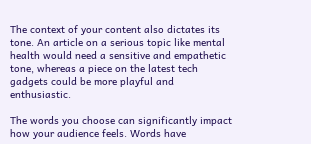The context of your content also dictates its tone. An article on a serious topic like mental health would need a sensitive and empathetic tone, whereas a piece on the latest tech gadgets could be more playful and enthusiastic.

The words you choose can significantly impact how your audience feels. Words have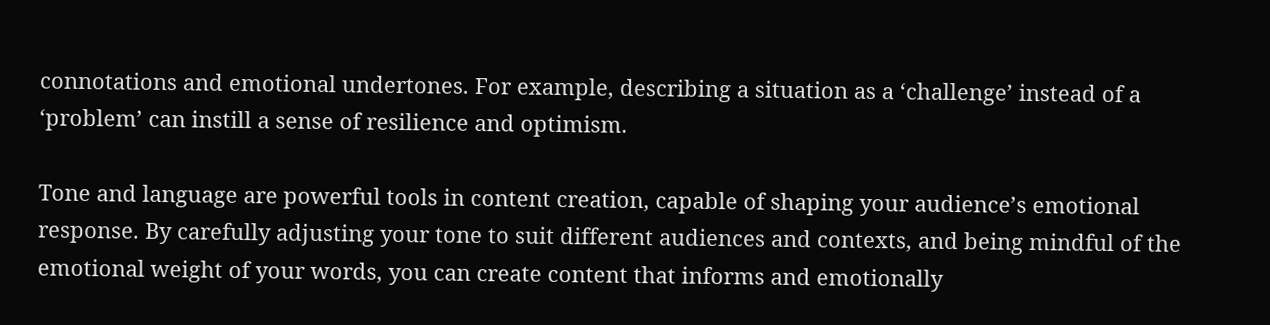connotations and emotional undertones. For example, describing a situation as a ‘challenge’ instead of a ‘problem’ can instill a sense of resilience and optimism.

Tone and language are powerful tools in content creation, capable of shaping your audience’s emotional response. By carefully adjusting your tone to suit different audiences and contexts, and being mindful of the emotional weight of your words, you can create content that informs and emotionally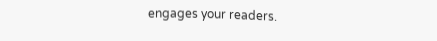engages your readers.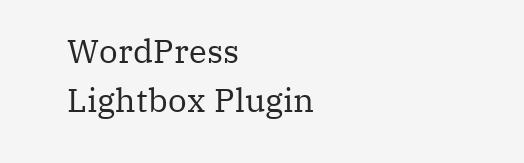WordPress Lightbox Plugin